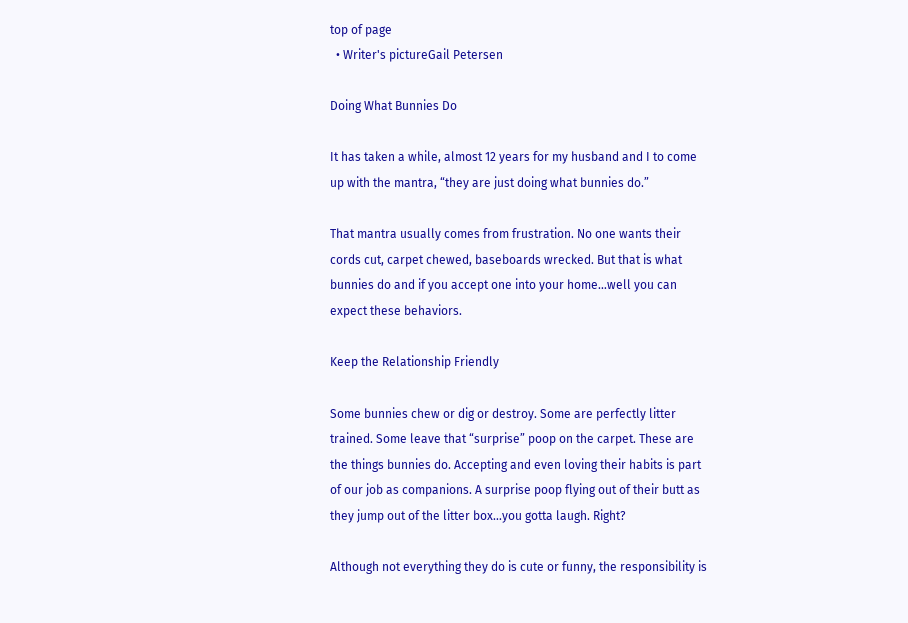top of page
  • Writer's pictureGail Petersen

Doing What Bunnies Do

It has taken a while, almost 12 years for my husband and I to come up with the mantra, “they are just doing what bunnies do.”

That mantra usually comes from frustration. No one wants their cords cut, carpet chewed, baseboards wrecked. But that is what bunnies do and if you accept one into your home…well you can expect these behaviors.

Keep the Relationship Friendly

Some bunnies chew or dig or destroy. Some are perfectly litter trained. Some leave that “surprise” poop on the carpet. These are the things bunnies do. Accepting and even loving their habits is part of our job as companions. A surprise poop flying out of their butt as they jump out of the litter box…you gotta laugh. Right?

Although not everything they do is cute or funny, the responsibility is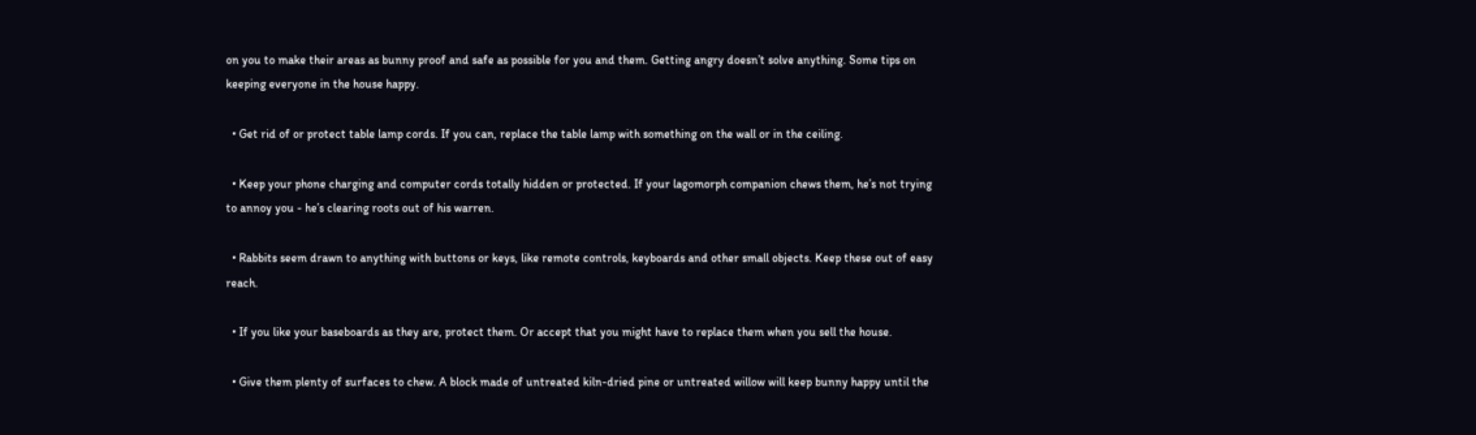on you to make their areas as bunny proof and safe as possible for you and them. Getting angry doesn’t solve anything. Some tips on keeping everyone in the house happy.

  • Get rid of or protect table lamp cords. If you can, replace the table lamp with something on the wall or in the ceiling.

  • Keep your phone charging and computer cords totally hidden or protected. If your lagomorph companion chews them, he’s not trying to annoy you - he’s clearing roots out of his warren.

  • Rabbits seem drawn to anything with buttons or keys, like remote controls, keyboards and other small objects. Keep these out of easy reach.

  • If you like your baseboards as they are, protect them. Or accept that you might have to replace them when you sell the house.

  • Give them plenty of surfaces to chew. A block made of untreated kiln-dried pine or untreated willow will keep bunny happy until the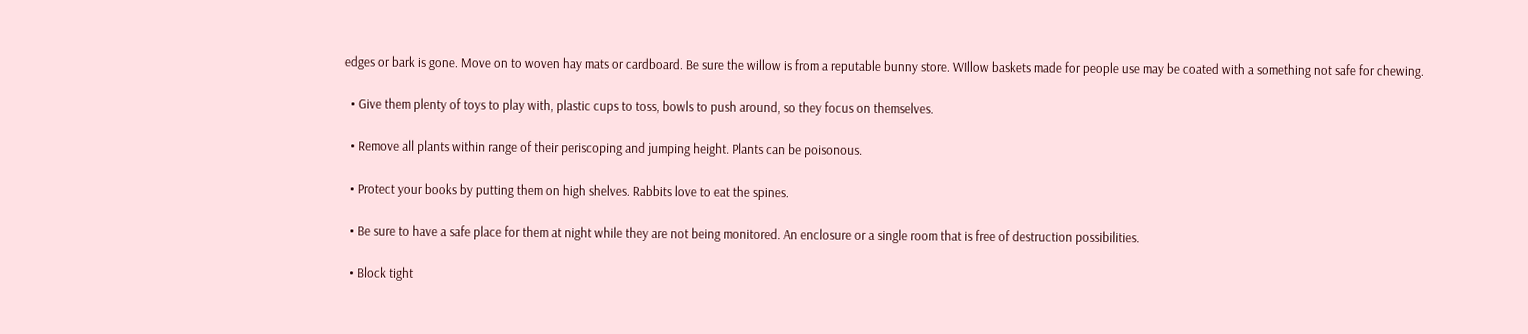edges or bark is gone. Move on to woven hay mats or cardboard. Be sure the willow is from a reputable bunny store. WIllow baskets made for people use may be coated with a something not safe for chewing.

  • Give them plenty of toys to play with, plastic cups to toss, bowls to push around, so they focus on themselves.

  • Remove all plants within range of their periscoping and jumping height. Plants can be poisonous.

  • Protect your books by putting them on high shelves. Rabbits love to eat the spines.

  • Be sure to have a safe place for them at night while they are not being monitored. An enclosure or a single room that is free of destruction possibilities.

  • Block tight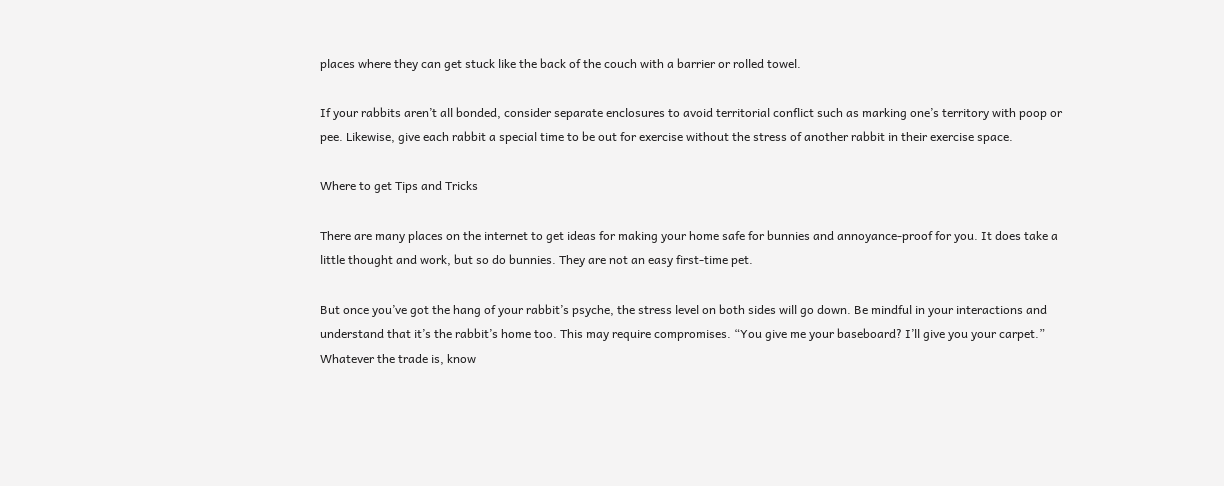places where they can get stuck like the back of the couch with a barrier or rolled towel.

If your rabbits aren’t all bonded, consider separate enclosures to avoid territorial conflict such as marking one’s territory with poop or pee. Likewise, give each rabbit a special time to be out for exercise without the stress of another rabbit in their exercise space.

Where to get Tips and Tricks

There are many places on the internet to get ideas for making your home safe for bunnies and annoyance-proof for you. It does take a little thought and work, but so do bunnies. They are not an easy first-time pet.

But once you’ve got the hang of your rabbit’s psyche, the stress level on both sides will go down. Be mindful in your interactions and understand that it’s the rabbit’s home too. This may require compromises. “You give me your baseboard? I’ll give you your carpet.” Whatever the trade is, know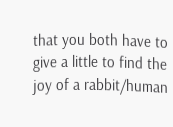that you both have to give a little to find the joy of a rabbit/human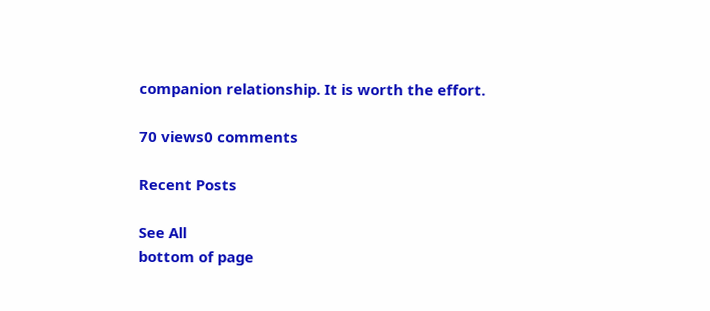companion relationship. It is worth the effort.

70 views0 comments

Recent Posts

See All
bottom of page